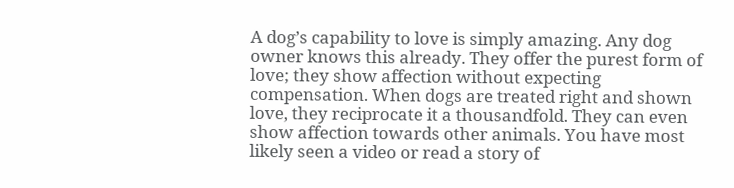A dog’s capability to love is simply amazing. Any dog owner knows this already. They offer the purest form of love; they show affection without expecting compensation. When dogs are treated right and shown love, they reciprocate it a thousandfold. They can even show affection towards other animals. You have most likely seen a video or read a story of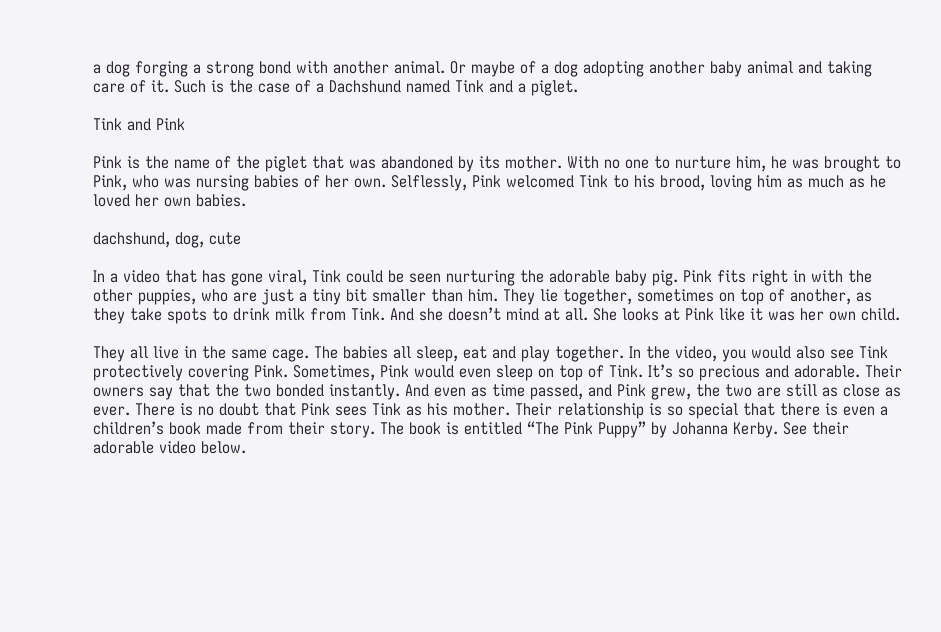a dog forging a strong bond with another animal. Or maybe of a dog adopting another baby animal and taking care of it. Such is the case of a Dachshund named Tink and a piglet.

Tink and Pink

Pink is the name of the piglet that was abandoned by its mother. With no one to nurture him, he was brought to Pink, who was nursing babies of her own. Selflessly, Pink welcomed Tink to his brood, loving him as much as he loved her own babies.

dachshund, dog, cute

In a video that has gone viral, Tink could be seen nurturing the adorable baby pig. Pink fits right in with the other puppies, who are just a tiny bit smaller than him. They lie together, sometimes on top of another, as they take spots to drink milk from Tink. And she doesn’t mind at all. She looks at Pink like it was her own child.

They all live in the same cage. The babies all sleep, eat and play together. In the video, you would also see Tink protectively covering Pink. Sometimes, Pink would even sleep on top of Tink. It’s so precious and adorable. Their owners say that the two bonded instantly. And even as time passed, and Pink grew, the two are still as close as ever. There is no doubt that Pink sees Tink as his mother. Their relationship is so special that there is even a children’s book made from their story. The book is entitled “The Pink Puppy” by Johanna Kerby. See their adorable video below.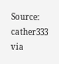Source: cather333 via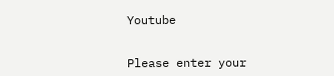Youtube


Please enter your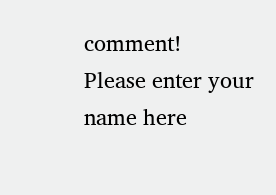comment!
Please enter your name here